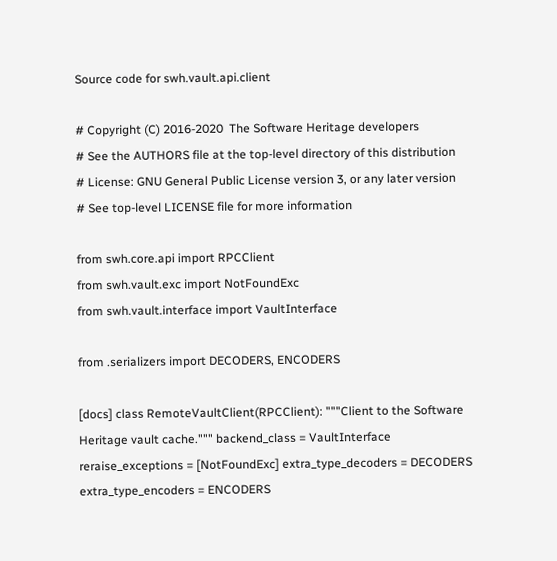Source code for swh.vault.api.client

# Copyright (C) 2016-2020  The Software Heritage developers
# See the AUTHORS file at the top-level directory of this distribution
# License: GNU General Public License version 3, or any later version
# See top-level LICENSE file for more information

from swh.core.api import RPCClient
from swh.vault.exc import NotFoundExc
from swh.vault.interface import VaultInterface

from .serializers import DECODERS, ENCODERS

[docs] class RemoteVaultClient(RPCClient): """Client to the Software Heritage vault cache.""" backend_class = VaultInterface reraise_exceptions = [NotFoundExc] extra_type_decoders = DECODERS extra_type_encoders = ENCODERS